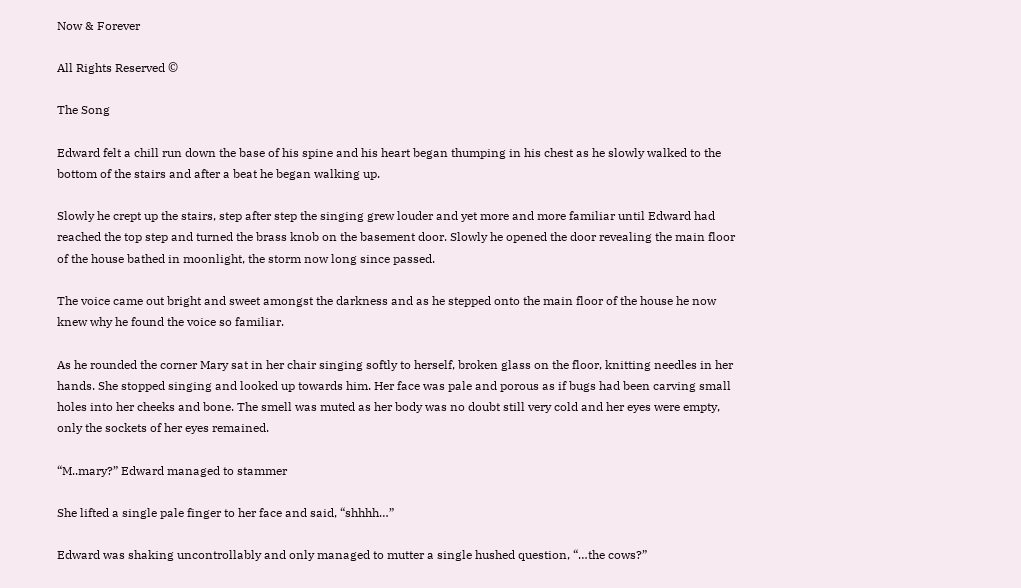Now & Forever

All Rights Reserved ©

The Song

Edward felt a chill run down the base of his spine and his heart began thumping in his chest as he slowly walked to the bottom of the stairs and after a beat he began walking up.

Slowly he crept up the stairs, step after step the singing grew louder and yet more and more familiar until Edward had reached the top step and turned the brass knob on the basement door. Slowly he opened the door revealing the main floor of the house bathed in moonlight, the storm now long since passed.

The voice came out bright and sweet amongst the darkness and as he stepped onto the main floor of the house he now knew why he found the voice so familiar.

As he rounded the corner Mary sat in her chair singing softly to herself, broken glass on the floor, knitting needles in her hands. She stopped singing and looked up towards him. Her face was pale and porous as if bugs had been carving small holes into her cheeks and bone. The smell was muted as her body was no doubt still very cold and her eyes were empty, only the sockets of her eyes remained.

“M..mary?” Edward managed to stammer

She lifted a single pale finger to her face and said, “shhhh…”

Edward was shaking uncontrollably and only managed to mutter a single hushed question, “…the cows?”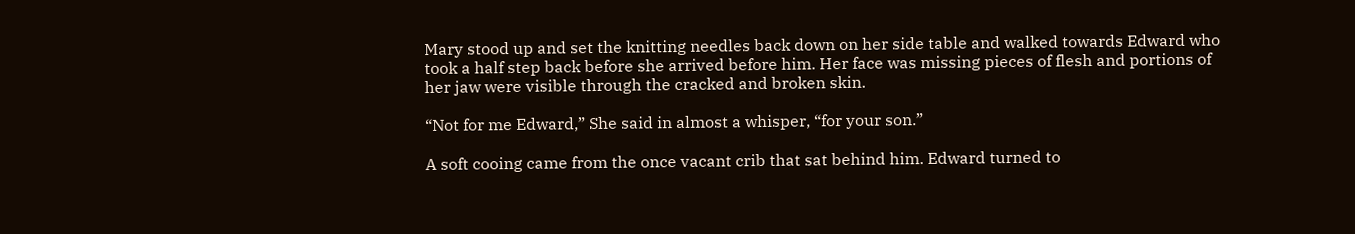Mary stood up and set the knitting needles back down on her side table and walked towards Edward who took a half step back before she arrived before him. Her face was missing pieces of flesh and portions of her jaw were visible through the cracked and broken skin.

“Not for me Edward,” She said in almost a whisper, “for your son.”

A soft cooing came from the once vacant crib that sat behind him. Edward turned to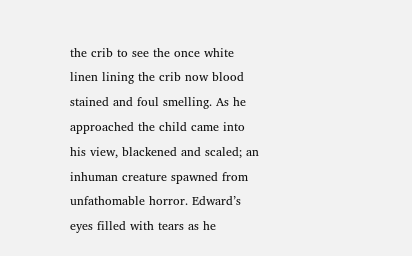the crib to see the once white linen lining the crib now blood stained and foul smelling. As he approached the child came into his view, blackened and scaled; an inhuman creature spawned from unfathomable horror. Edward’s eyes filled with tears as he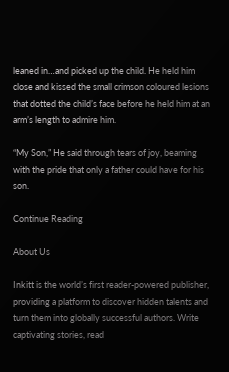leaned in…and picked up the child. He held him close and kissed the small crimson coloured lesions that dotted the child’s face before he held him at an arm’s length to admire him.

“My Son,” He said through tears of joy, beaming with the pride that only a father could have for his son.

Continue Reading

About Us

Inkitt is the world’s first reader-powered publisher, providing a platform to discover hidden talents and turn them into globally successful authors. Write captivating stories, read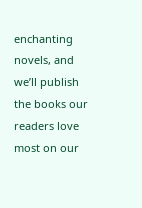enchanting novels, and we’ll publish the books our readers love most on our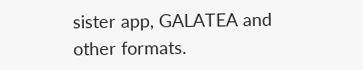sister app, GALATEA and other formats.